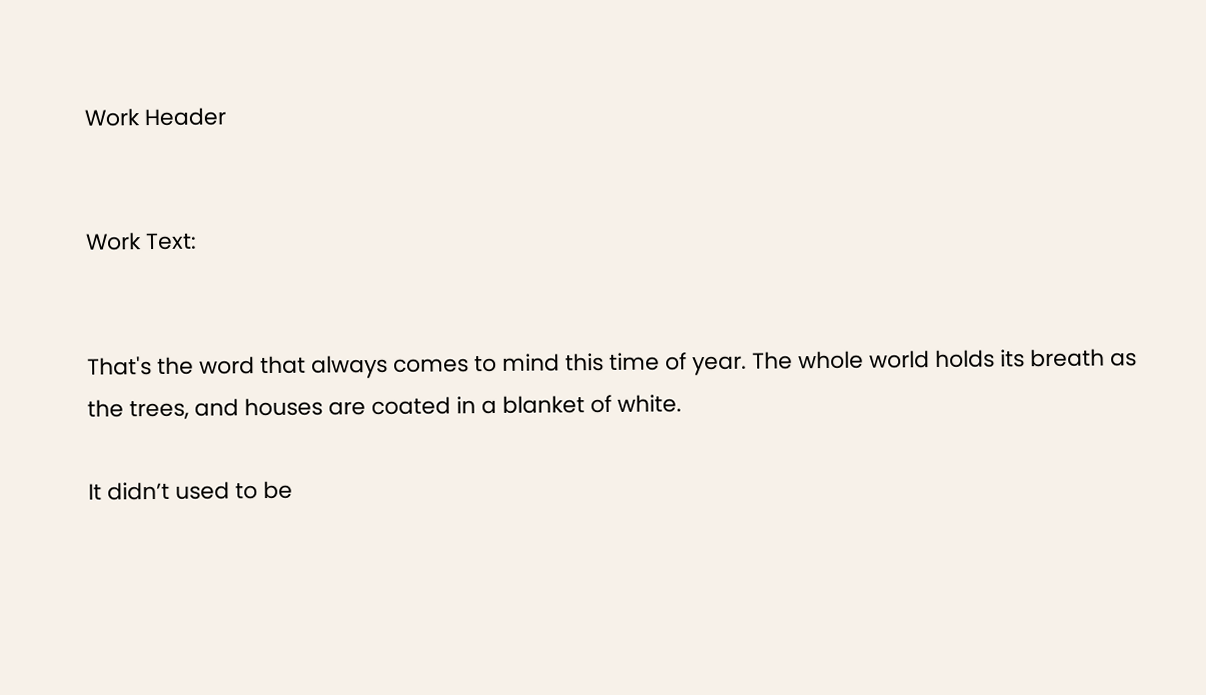Work Header


Work Text:


That's the word that always comes to mind this time of year. The whole world holds its breath as the trees, and houses are coated in a blanket of white.

It didn’t used to be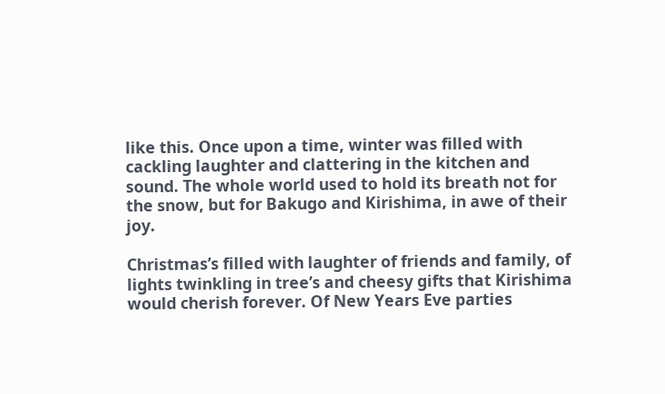like this. Once upon a time, winter was filled with cackling laughter and clattering in the kitchen and sound. The whole world used to hold its breath not for the snow, but for Bakugo and Kirishima, in awe of their joy.

Christmas’s filled with laughter of friends and family, of lights twinkling in tree’s and cheesy gifts that Kirishima would cherish forever. Of New Years Eve parties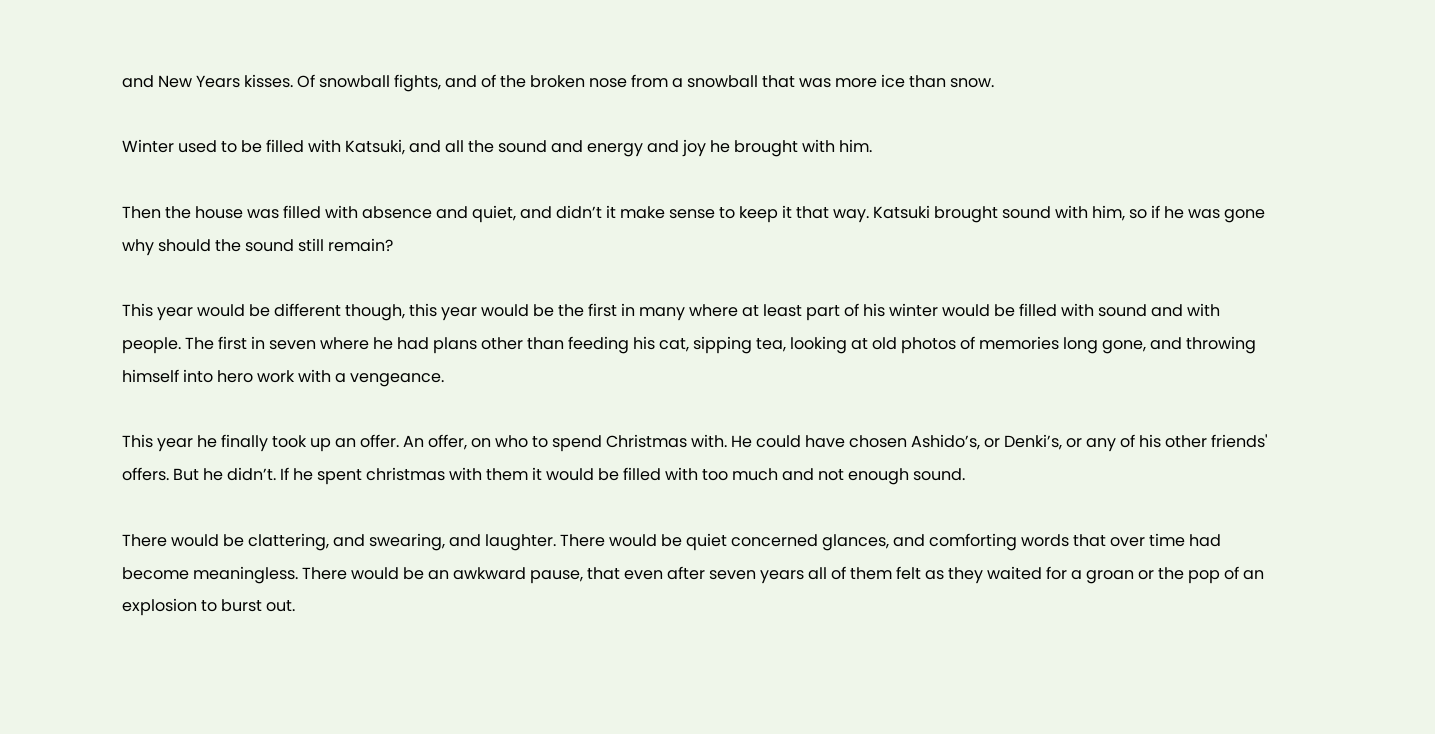and New Years kisses. Of snowball fights, and of the broken nose from a snowball that was more ice than snow.

Winter used to be filled with Katsuki, and all the sound and energy and joy he brought with him.

Then the house was filled with absence and quiet, and didn’t it make sense to keep it that way. Katsuki brought sound with him, so if he was gone why should the sound still remain?

This year would be different though, this year would be the first in many where at least part of his winter would be filled with sound and with people. The first in seven where he had plans other than feeding his cat, sipping tea, looking at old photos of memories long gone, and throwing himself into hero work with a vengeance.

This year he finally took up an offer. An offer, on who to spend Christmas with. He could have chosen Ashido’s, or Denki’s, or any of his other friends' offers. But he didn’t. If he spent christmas with them it would be filled with too much and not enough sound.

There would be clattering, and swearing, and laughter. There would be quiet concerned glances, and comforting words that over time had become meaningless. There would be an awkward pause, that even after seven years all of them felt as they waited for a groan or the pop of an explosion to burst out.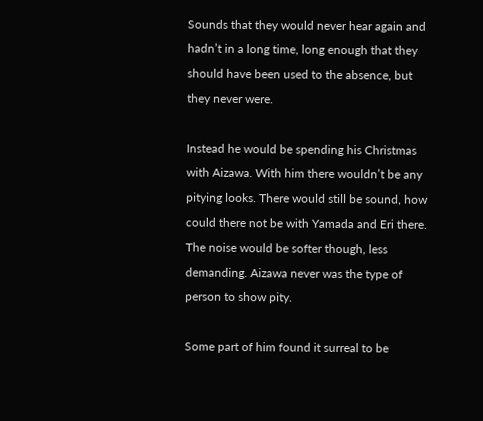Sounds that they would never hear again and hadn’t in a long time, long enough that they should have been used to the absence, but they never were.

Instead he would be spending his Christmas with Aizawa. With him there wouldn’t be any pitying looks. There would still be sound, how could there not be with Yamada and Eri there. The noise would be softer though, less demanding. Aizawa never was the type of person to show pity.

Some part of him found it surreal to be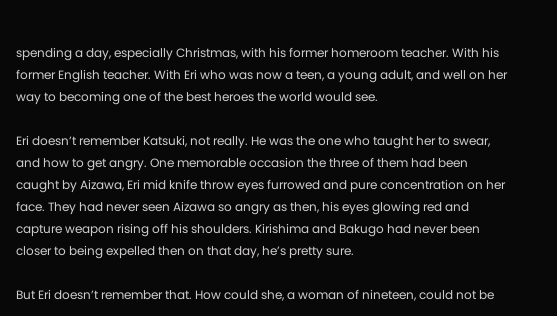spending a day, especially Christmas, with his former homeroom teacher. With his former English teacher. With Eri who was now a teen, a young adult, and well on her way to becoming one of the best heroes the world would see.

Eri doesn’t remember Katsuki, not really. He was the one who taught her to swear, and how to get angry. One memorable occasion the three of them had been caught by Aizawa, Eri mid knife throw eyes furrowed and pure concentration on her face. They had never seen Aizawa so angry as then, his eyes glowing red and capture weapon rising off his shoulders. Kirishima and Bakugo had never been closer to being expelled then on that day, he’s pretty sure.

But Eri doesn’t remember that. How could she, a woman of nineteen, could not be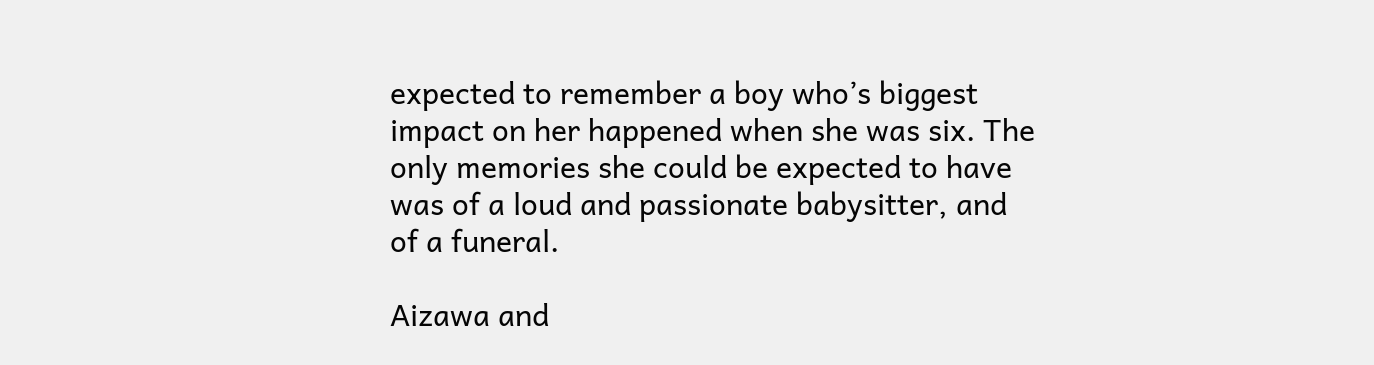expected to remember a boy who’s biggest impact on her happened when she was six. The only memories she could be expected to have was of a loud and passionate babysitter, and of a funeral.

Aizawa and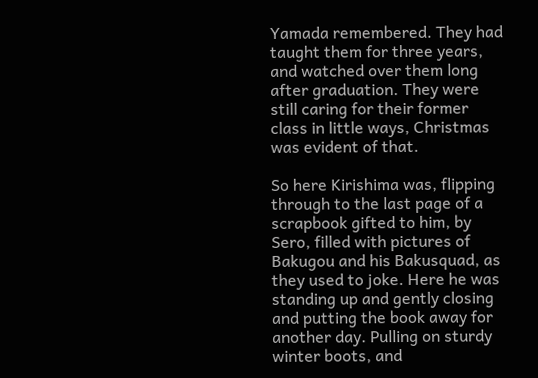Yamada remembered. They had taught them for three years, and watched over them long after graduation. They were still caring for their former class in little ways, Christmas was evident of that.

So here Kirishima was, flipping through to the last page of a scrapbook gifted to him, by Sero, filled with pictures of Bakugou and his Bakusquad, as they used to joke. Here he was standing up and gently closing and putting the book away for another day. Pulling on sturdy winter boots, and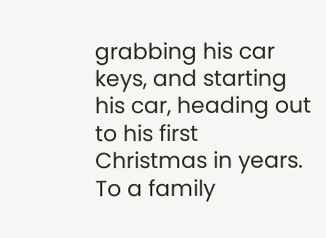grabbing his car keys, and starting his car, heading out to his first Christmas in years. To a family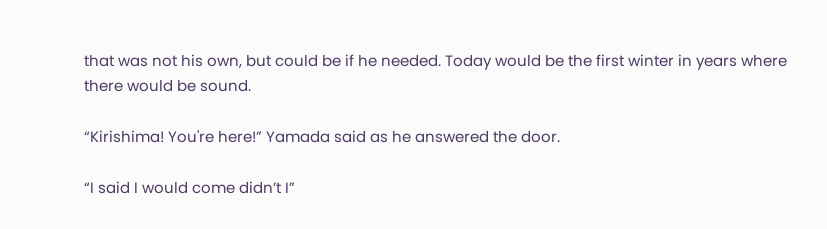that was not his own, but could be if he needed. Today would be the first winter in years where there would be sound.

“Kirishima! You're here!” Yamada said as he answered the door.

“I said I would come didn’t I”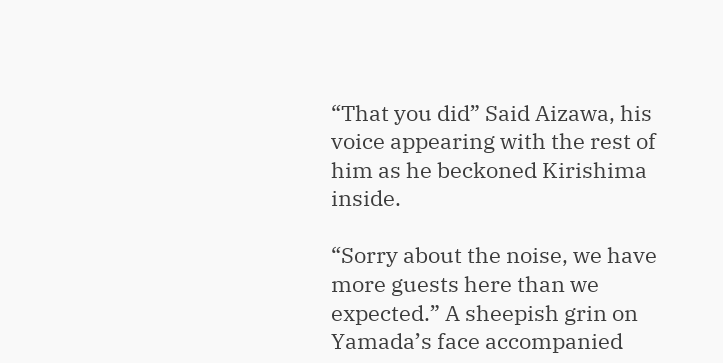“That you did” Said Aizawa, his voice appearing with the rest of him as he beckoned Kirishima inside.

“Sorry about the noise, we have more guests here than we expected.” A sheepish grin on Yamada’s face accompanied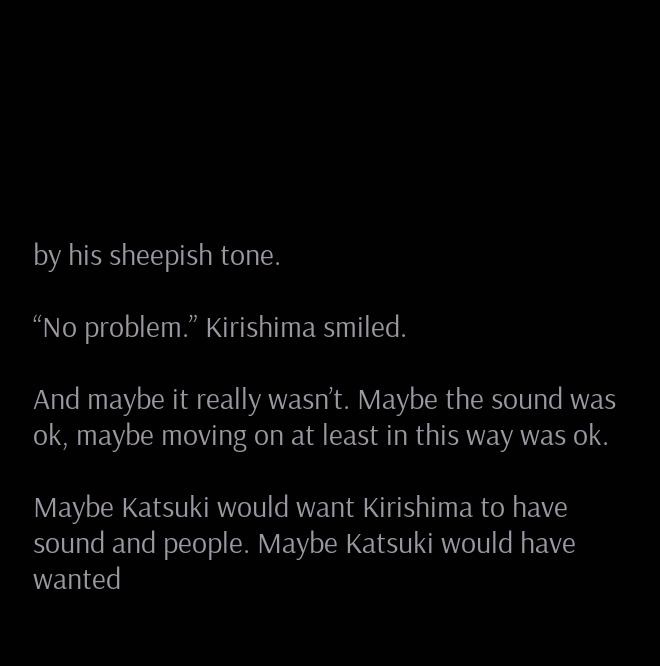by his sheepish tone.

“No problem.” Kirishima smiled.

And maybe it really wasn’t. Maybe the sound was ok, maybe moving on at least in this way was ok.

Maybe Katsuki would want Kirishima to have sound and people. Maybe Katsuki would have wanted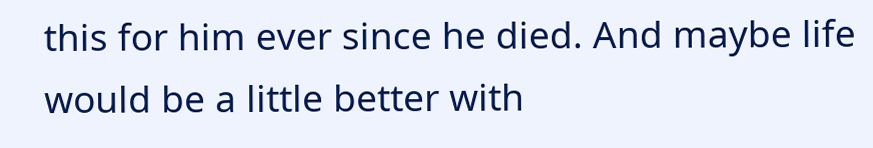this for him ever since he died. And maybe life would be a little better with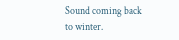Sound coming back to winter.